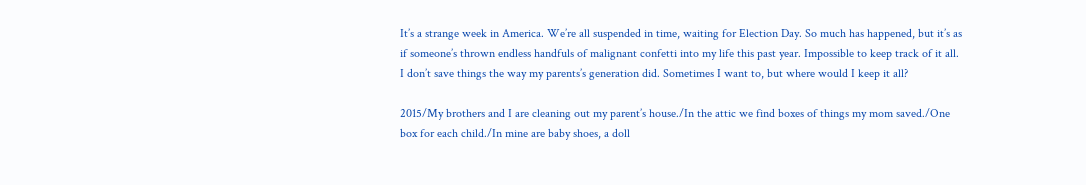It’s a strange week in America. We’re all suspended in time, waiting for Election Day. So much has happened, but it’s as if someone’s thrown endless handfuls of malignant confetti into my life this past year. Impossible to keep track of it all. I don’t save things the way my parents’s generation did. Sometimes I want to, but where would I keep it all?

2015/My brothers and I are cleaning out my parent’s house./In the attic we find boxes of things my mom saved./One box for each child./In mine are baby shoes, a doll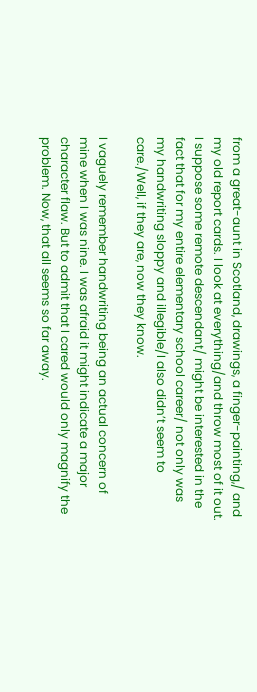from a great-aunt in Scotland, drawings, a finger-painting,/ and my old report cards. I look at everything/and throw most of it out. I suppose some remote descendant/ might be interested in the fact that for my entire elementary school career/ not only was my handwriting sloppy and illegible/I also didn’t seem to care./Well, if they are, now they know.

I vaguely remember handwriting being an actual concern of mine when I was nine. I was afraid it might indicate a major character flaw. But to admit that I cared would only magnify the problem. Now, that all seems so far away.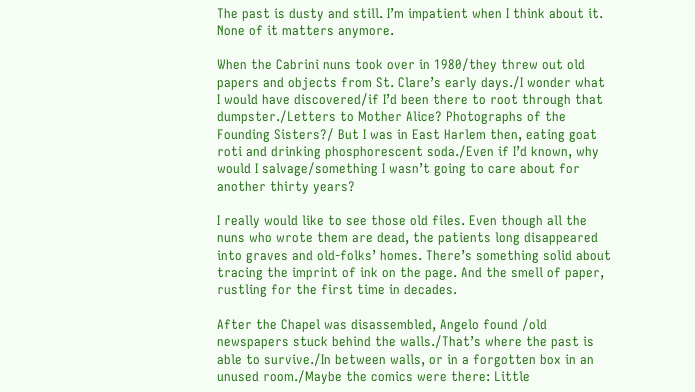The past is dusty and still. I’m impatient when I think about it. None of it matters anymore.

When the Cabrini nuns took over in 1980/they threw out old papers and objects from St. Clare’s early days./I wonder what I would have discovered/if I’d been there to root through that dumpster./Letters to Mother Alice? Photographs of the Founding Sisters?/ But I was in East Harlem then, eating goat roti and drinking phosphorescent soda./Even if I’d known, why would I salvage/something I wasn’t going to care about for another thirty years?

I really would like to see those old files. Even though all the nuns who wrote them are dead, the patients long disappeared into graves and old-folks’ homes. There’s something solid about tracing the imprint of ink on the page. And the smell of paper, rustling for the first time in decades.

After the Chapel was disassembled, Angelo found /old newspapers stuck behind the walls./That’s where the past is able to survive./In between walls, or in a forgotten box in an unused room./Maybe the comics were there: Little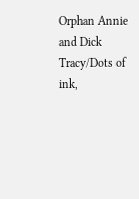Orphan Annie and Dick Tracy/Dots of ink,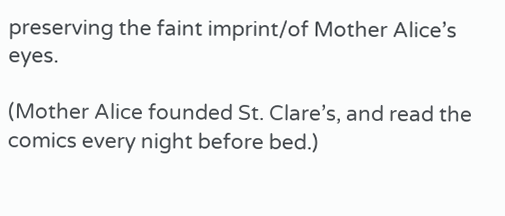preserving the faint imprint/of Mother Alice’s eyes.

(Mother Alice founded St. Clare’s, and read the comics every night before bed.)